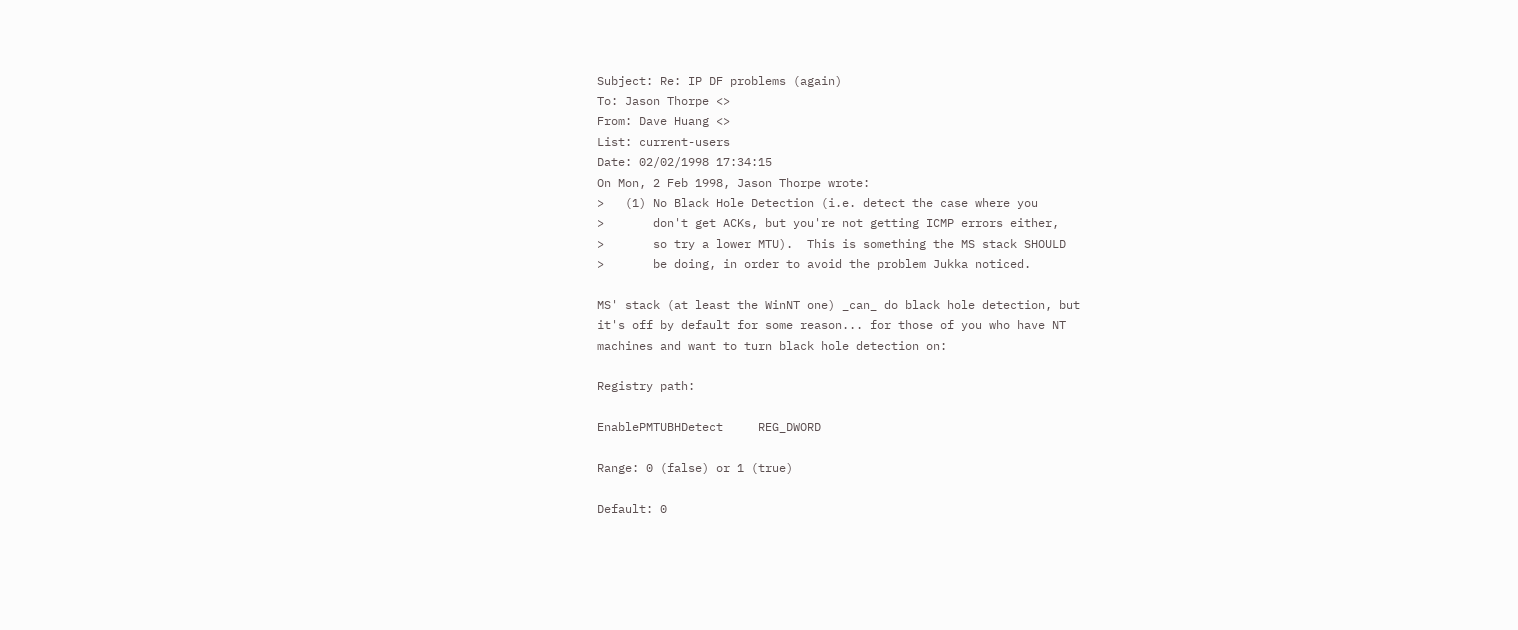Subject: Re: IP DF problems (again)
To: Jason Thorpe <>
From: Dave Huang <>
List: current-users
Date: 02/02/1998 17:34:15
On Mon, 2 Feb 1998, Jason Thorpe wrote:
>   (1) No Black Hole Detection (i.e. detect the case where you
>       don't get ACKs, but you're not getting ICMP errors either,
>       so try a lower MTU).  This is something the MS stack SHOULD
>       be doing, in order to avoid the problem Jukka noticed.

MS' stack (at least the WinNT one) _can_ do black hole detection, but
it's off by default for some reason... for those of you who have NT
machines and want to turn black hole detection on:

Registry path:

EnablePMTUBHDetect     REG_DWORD

Range: 0 (false) or 1 (true)

Default: 0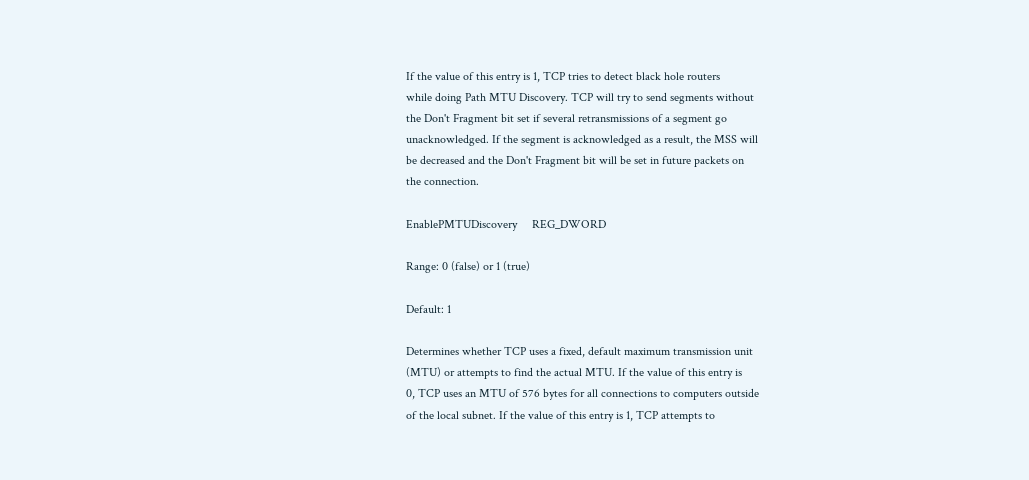If the value of this entry is 1, TCP tries to detect black hole routers
while doing Path MTU Discovery. TCP will try to send segments without
the Don't Fragment bit set if several retransmissions of a segment go
unacknowledged. If the segment is acknowledged as a result, the MSS will
be decreased and the Don't Fragment bit will be set in future packets on
the connection.

EnablePMTUDiscovery     REG_DWORD

Range: 0 (false) or 1 (true)

Default: 1

Determines whether TCP uses a fixed, default maximum transmission unit
(MTU) or attempts to find the actual MTU. If the value of this entry is
0, TCP uses an MTU of 576 bytes for all connections to computers outside
of the local subnet. If the value of this entry is 1, TCP attempts to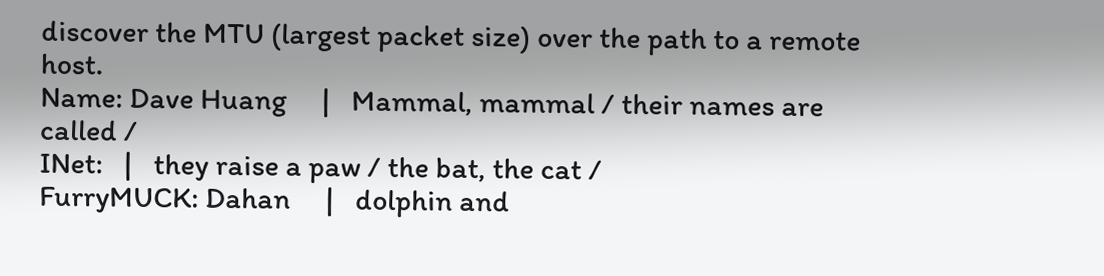discover the MTU (largest packet size) over the path to a remote host.
Name: Dave Huang     |   Mammal, mammal / their names are called /
INet:   |   they raise a paw / the bat, the cat /
FurryMUCK: Dahan     |   dolphin and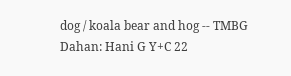dog / koala bear and hog -- TMBG
Dahan: Hani G Y+C 22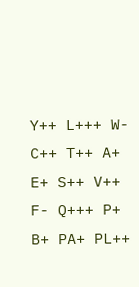Y++ L+++ W- C++ T++ A+ E+ S++ V++ F- Q+++ P+ B+ PA+ PL++